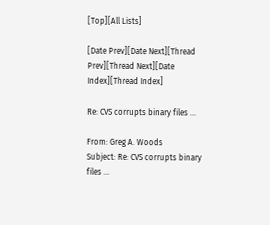[Top][All Lists]

[Date Prev][Date Next][Thread Prev][Thread Next][Date Index][Thread Index]

Re: CVS corrupts binary files ...

From: Greg A. Woods
Subject: Re: CVS corrupts binary files ...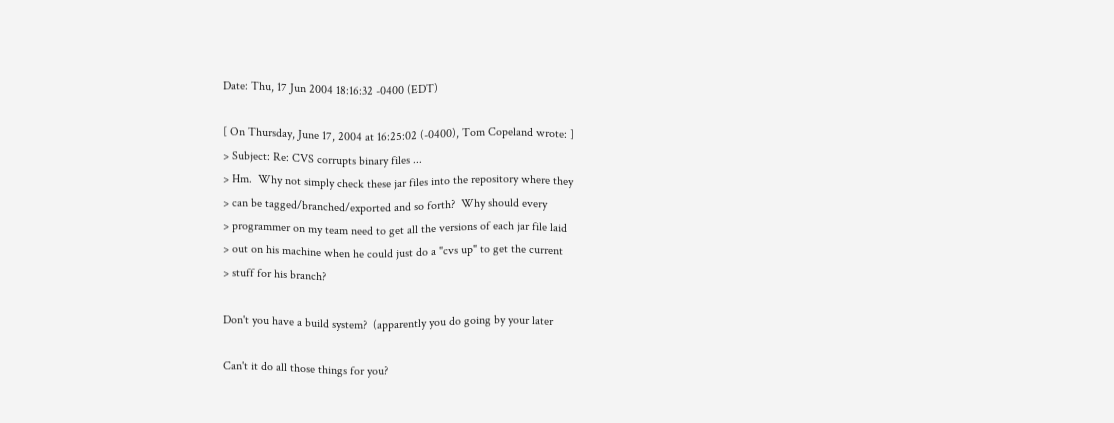Date: Thu, 17 Jun 2004 18:16:32 -0400 (EDT)

[ On Thursday, June 17, 2004 at 16:25:02 (-0400), Tom Copeland wrote: ]
> Subject: Re: CVS corrupts binary files ...
> Hm.  Why not simply check these jar files into the repository where they
> can be tagged/branched/exported and so forth?  Why should every
> programmer on my team need to get all the versions of each jar file laid
> out on his machine when he could just do a "cvs up" to get the current
> stuff for his branch?

Don't you have a build system?  (apparently you do going by your later

Can't it do all those things for you?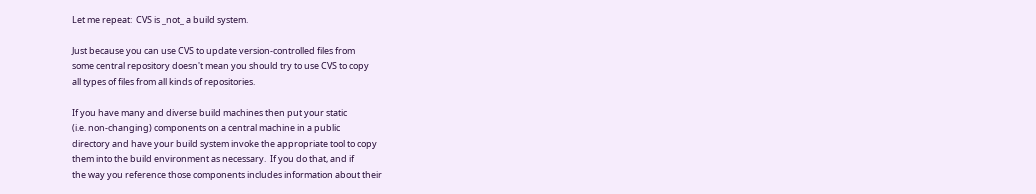Let me repeat:  CVS is _not_ a build system.

Just because you can use CVS to update version-controlled files from
some central repository doesn't mean you should try to use CVS to copy
all types of files from all kinds of repositories.

If you have many and diverse build machines then put your static
(i.e. non-changing) components on a central machine in a public
directory and have your build system invoke the appropriate tool to copy
them into the build environment as necessary.  If you do that, and if
the way you reference those components includes information about their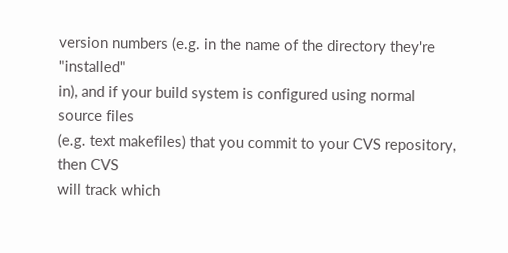version numbers (e.g. in the name of the directory they're "installed"
in), and if your build system is configured using normal source files
(e.g. text makefiles) that you commit to your CVS repository, then CVS
will track which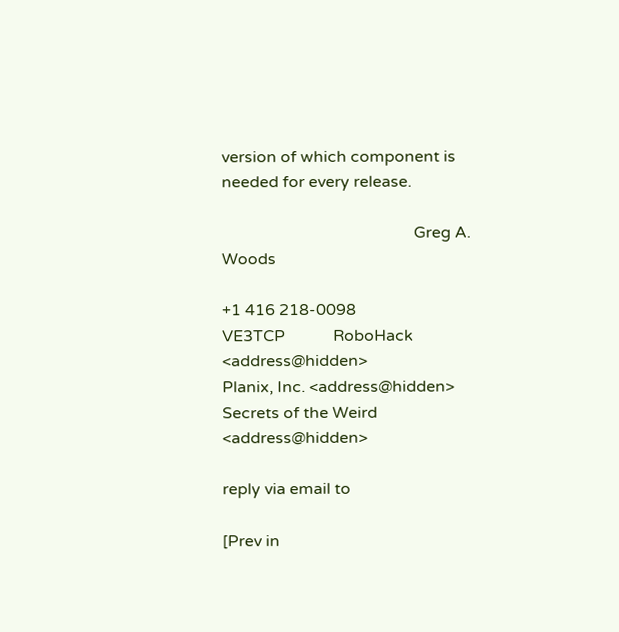version of which component is needed for every release.

                                                Greg A. Woods

+1 416 218-0098                  VE3TCP            RoboHack <address@hidden>
Planix, Inc. <address@hidden>          Secrets of the Weird <address@hidden>

reply via email to

[Prev in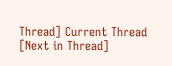Thread] Current Thread [Next in Thread]